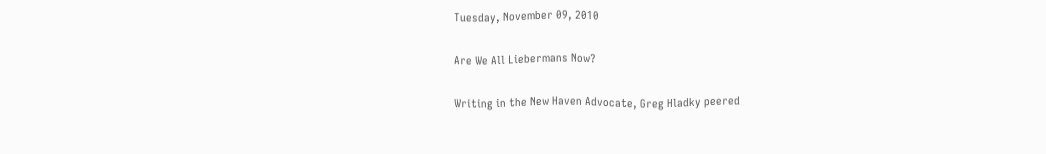Tuesday, November 09, 2010

Are We All Liebermans Now?

Writing in the New Haven Advocate, Greg Hladky peered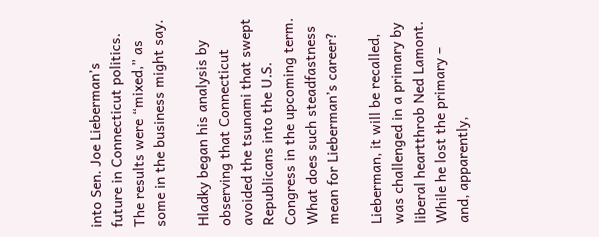into Sen. Joe Lieberman’s future in Connecticut politics. The results were “mixed,” as some in the business might say.

Hladky began his analysis by observing that Connecticut avoided the tsunami that swept Republicans into the U.S. Congress in the upcoming term. What does such steadfastness mean for Lieberman’s career?

Lieberman, it will be recalled, was challenged in a primary by liberal heartthrob Ned Lamont. While he lost the primary – and, apparently,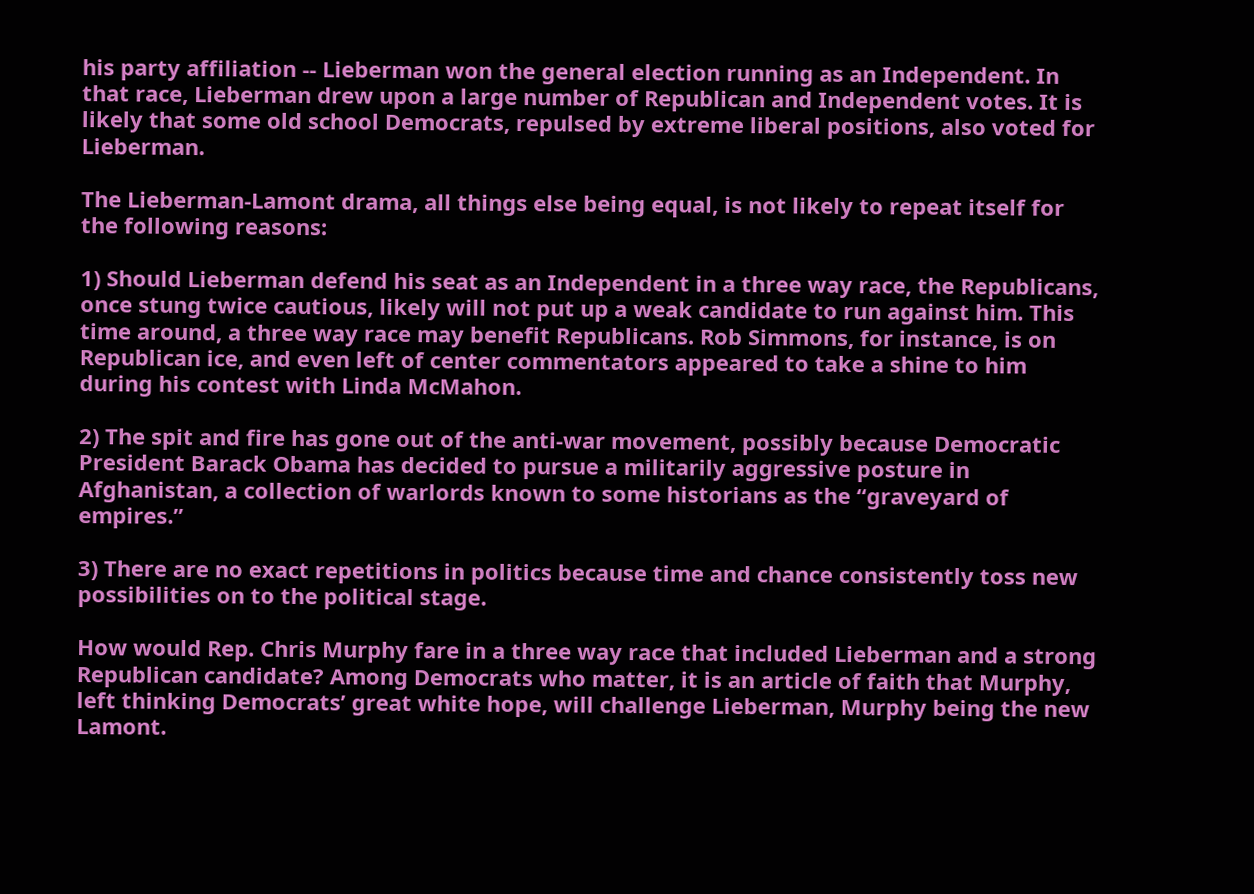his party affiliation -- Lieberman won the general election running as an Independent. In that race, Lieberman drew upon a large number of Republican and Independent votes. It is likely that some old school Democrats, repulsed by extreme liberal positions, also voted for Lieberman.

The Lieberman-Lamont drama, all things else being equal, is not likely to repeat itself for the following reasons:

1) Should Lieberman defend his seat as an Independent in a three way race, the Republicans, once stung twice cautious, likely will not put up a weak candidate to run against him. This time around, a three way race may benefit Republicans. Rob Simmons, for instance, is on Republican ice, and even left of center commentators appeared to take a shine to him during his contest with Linda McMahon.

2) The spit and fire has gone out of the anti-war movement, possibly because Democratic President Barack Obama has decided to pursue a militarily aggressive posture in Afghanistan, a collection of warlords known to some historians as the “graveyard of empires.”

3) There are no exact repetitions in politics because time and chance consistently toss new possibilities on to the political stage.

How would Rep. Chris Murphy fare in a three way race that included Lieberman and a strong Republican candidate? Among Democrats who matter, it is an article of faith that Murphy, left thinking Democrats’ great white hope, will challenge Lieberman, Murphy being the new Lamont.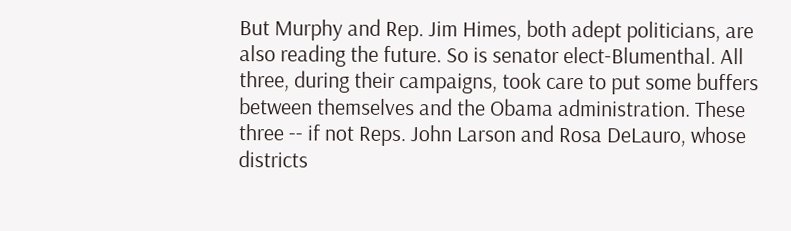But Murphy and Rep. Jim Himes, both adept politicians, are also reading the future. So is senator elect-Blumenthal. All three, during their campaigns, took care to put some buffers between themselves and the Obama administration. These three -- if not Reps. John Larson and Rosa DeLauro, whose districts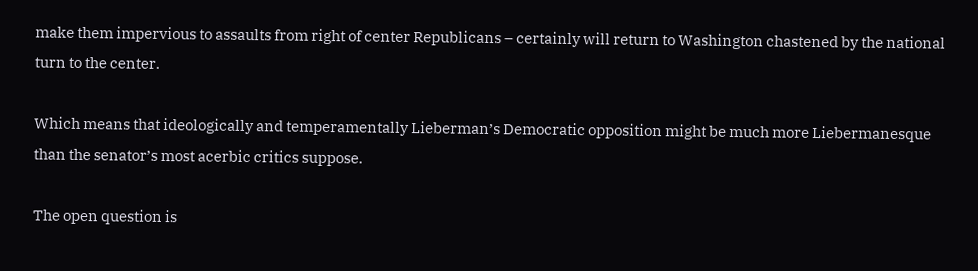make them impervious to assaults from right of center Republicans – certainly will return to Washington chastened by the national turn to the center.

Which means that ideologically and temperamentally Lieberman’s Democratic opposition might be much more Liebermanesque than the senator’s most acerbic critics suppose.

The open question is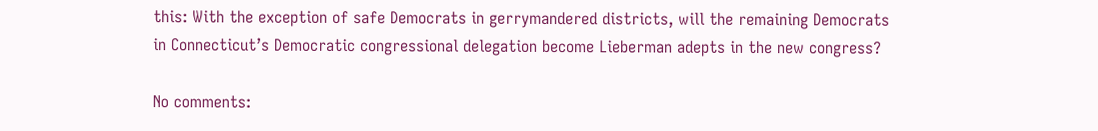this: With the exception of safe Democrats in gerrymandered districts, will the remaining Democrats in Connecticut’s Democratic congressional delegation become Lieberman adepts in the new congress?

No comments: